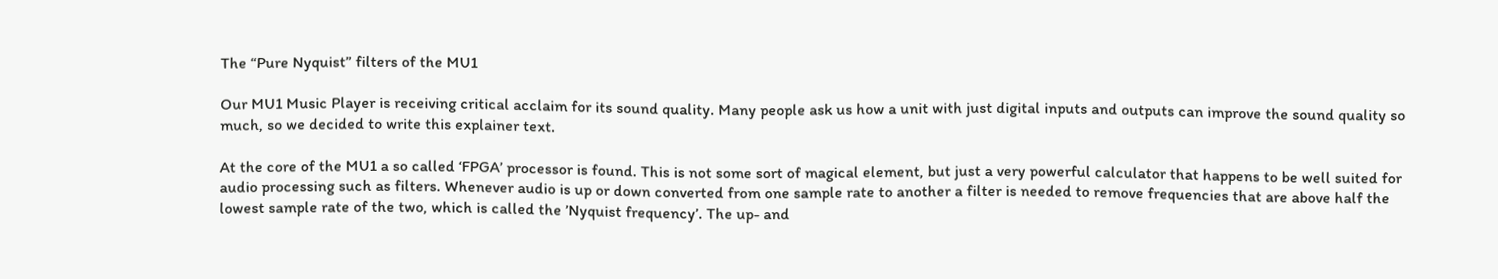The “Pure Nyquist” filters of the MU1

Our MU1 Music Player is receiving critical acclaim for its sound quality. Many people ask us how a unit with just digital inputs and outputs can improve the sound quality so much, so we decided to write this explainer text.

At the core of the MU1 a so called ‘FPGA’ processor is found. This is not some sort of magical element, but just a very powerful calculator that happens to be well suited for audio processing such as filters. Whenever audio is up or down converted from one sample rate to another a filter is needed to remove frequencies that are above half the lowest sample rate of the two, which is called the ’Nyquist frequency’. The up- and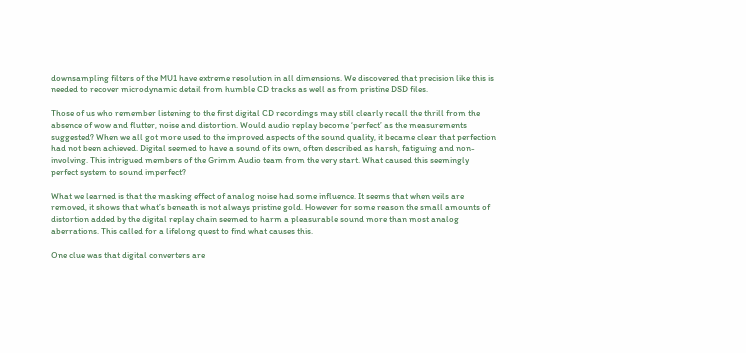downsampling filters of the MU1 have extreme resolution in all dimensions. We discovered that precision like this is needed to recover microdynamic detail from humble CD tracks as well as from pristine DSD files.

Those of us who remember listening to the first digital CD recordings may still clearly recall the thrill from the absence of wow and flutter, noise and distortion. Would audio replay become ‘perfect’ as the measurements suggested? When we all got more used to the improved aspects of the sound quality, it became clear that perfection had not been achieved. Digital seemed to have a sound of its own, often described as harsh, fatiguing and non-involving. This intrigued members of the Grimm Audio team from the very start. What caused this seemingly perfect system to sound imperfect?

What we learned is that the masking effect of analog noise had some influence. It seems that when veils are removed, it shows that what’s beneath is not always pristine gold. However for some reason the small amounts of distortion added by the digital replay chain seemed to harm a pleasurable sound more than most analog aberrations. This called for a lifelong quest to find what causes this.

One clue was that digital converters are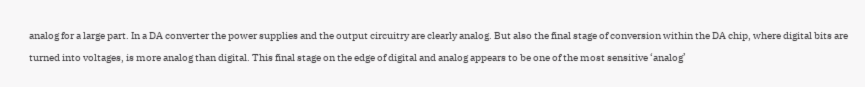analog for a large part. In a DA converter the power supplies and the output circuitry are clearly analog. But also the final stage of conversion within the DA chip, where digital bits are turned into voltages, is more analog than digital. This final stage on the edge of digital and analog appears to be one of the most sensitive ‘analog’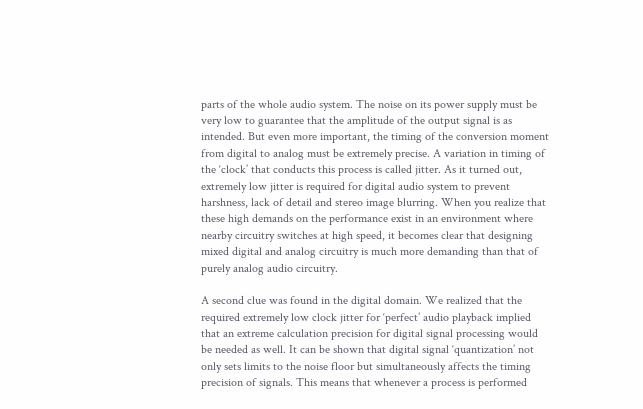parts of the whole audio system. The noise on its power supply must be very low to guarantee that the amplitude of the output signal is as intended. But even more important, the timing of the conversion moment from digital to analog must be extremely precise. A variation in timing of the ‘clock’ that conducts this process is called jitter. As it turned out, extremely low jitter is required for digital audio system to prevent harshness, lack of detail and stereo image blurring. When you realize that these high demands on the performance exist in an environment where nearby circuitry switches at high speed, it becomes clear that designing mixed digital and analog circuitry is much more demanding than that of purely analog audio circuitry.

A second clue was found in the digital domain. We realized that the required extremely low clock jitter for ‘perfect’ audio playback implied that an extreme calculation precision for digital signal processing would be needed as well. It can be shown that digital signal ‘quantization’ not only sets limits to the noise floor but simultaneously affects the timing precision of signals. This means that whenever a process is performed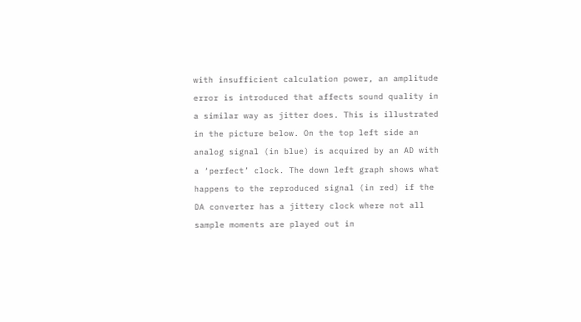with insufficient calculation power, an amplitude error is introduced that affects sound quality in a similar way as jitter does. This is illustrated in the picture below. On the top left side an analog signal (in blue) is acquired by an AD with a ‘perfect’ clock. The down left graph shows what happens to the reproduced signal (in red) if the DA converter has a jittery clock where not all sample moments are played out in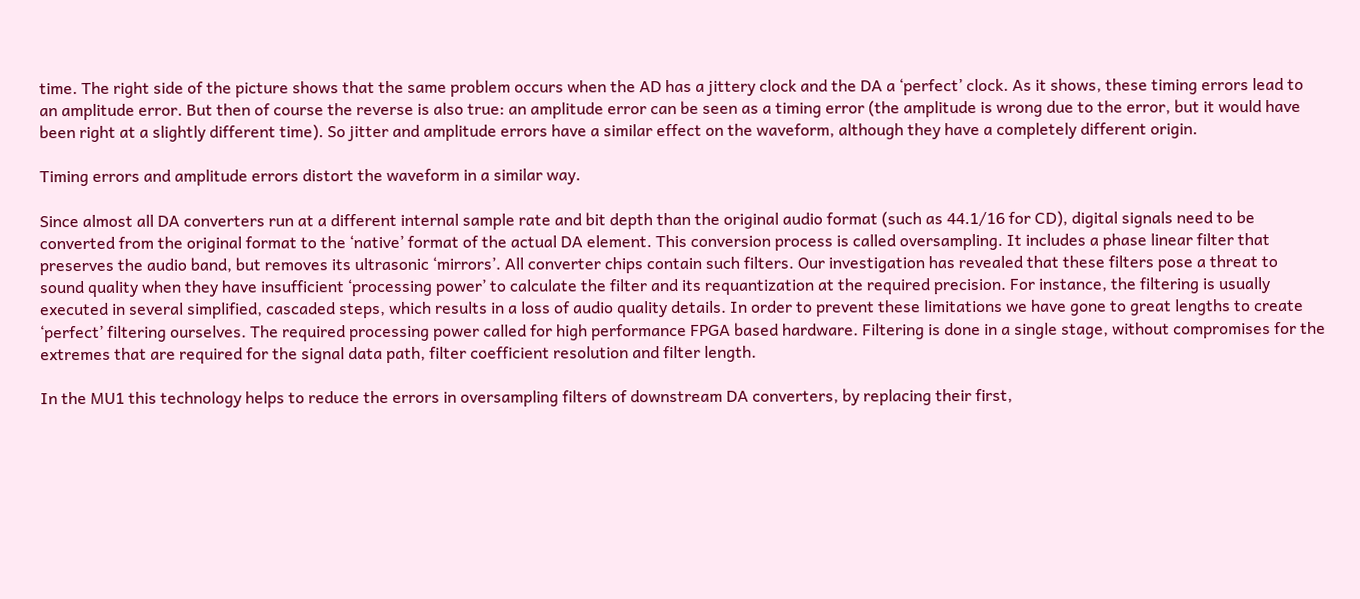time. The right side of the picture shows that the same problem occurs when the AD has a jittery clock and the DA a ‘perfect’ clock. As it shows, these timing errors lead to an amplitude error. But then of course the reverse is also true: an amplitude error can be seen as a timing error (the amplitude is wrong due to the error, but it would have been right at a slightly different time). So jitter and amplitude errors have a similar effect on the waveform, although they have a completely different origin.

Timing errors and amplitude errors distort the waveform in a similar way.

Since almost all DA converters run at a different internal sample rate and bit depth than the original audio format (such as 44.1/16 for CD), digital signals need to be converted from the original format to the ‘native’ format of the actual DA element. This conversion process is called oversampling. It includes a phase linear filter that preserves the audio band, but removes its ultrasonic ‘mirrors’. All converter chips contain such filters. Our investigation has revealed that these filters pose a threat to sound quality when they have insufficient ‘processing power’ to calculate the filter and its requantization at the required precision. For instance, the filtering is usually executed in several simplified, cascaded steps, which results in a loss of audio quality details. In order to prevent these limitations we have gone to great lengths to create ‘perfect’ filtering ourselves. The required processing power called for high performance FPGA based hardware. Filtering is done in a single stage, without compromises for the extremes that are required for the signal data path, filter coefficient resolution and filter length.

In the MU1 this technology helps to reduce the errors in oversampling filters of downstream DA converters, by replacing their first,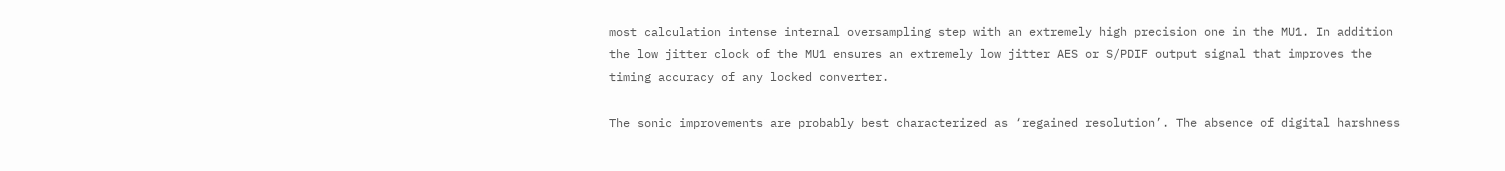most calculation intense internal oversampling step with an extremely high precision one in the MU1. In addition the low jitter clock of the MU1 ensures an extremely low jitter AES or S/PDIF output signal that improves the timing accuracy of any locked converter.

The sonic improvements are probably best characterized as ‘regained resolution’. The absence of digital harshness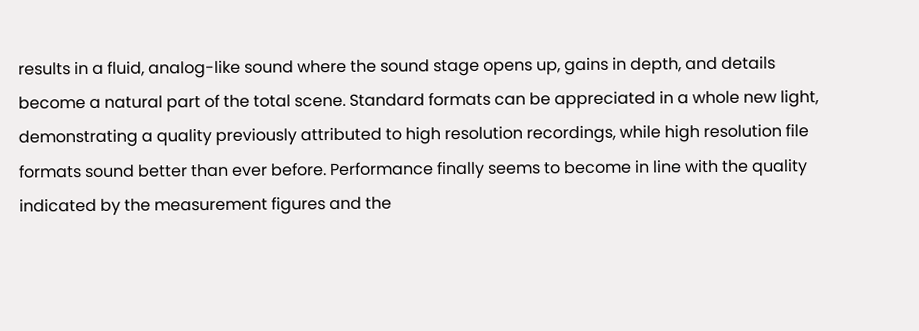results in a fluid, analog-like sound where the sound stage opens up, gains in depth, and details become a natural part of the total scene. Standard formats can be appreciated in a whole new light, demonstrating a quality previously attributed to high resolution recordings, while high resolution file formats sound better than ever before. Performance finally seems to become in line with the quality indicated by the measurement figures and the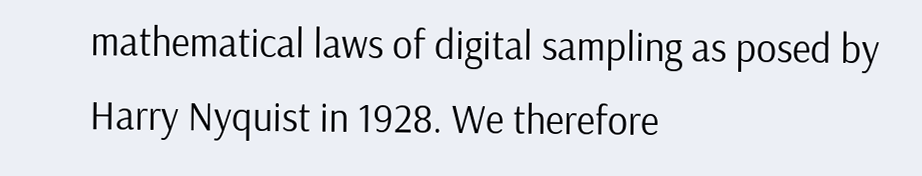mathematical laws of digital sampling as posed by Harry Nyquist in 1928. We therefore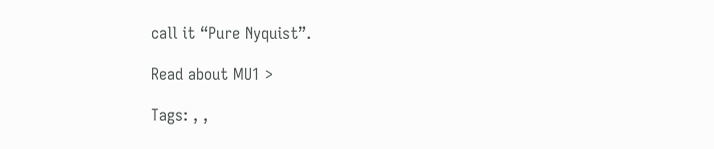call it “Pure Nyquist”.

Read about MU1 >

Tags: , ,